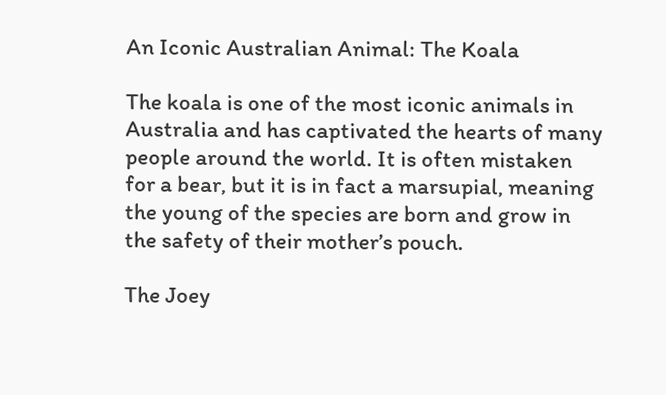An Iconic Australian Animal: The Koala

The koala is one of the most iconic animals in Australia and has captivated the hearts of many people around the world. It is often mistaken for a bear, but it is in fact a marsupial, meaning the young of the species are born and grow in the safety of their mother’s pouch.

The Joey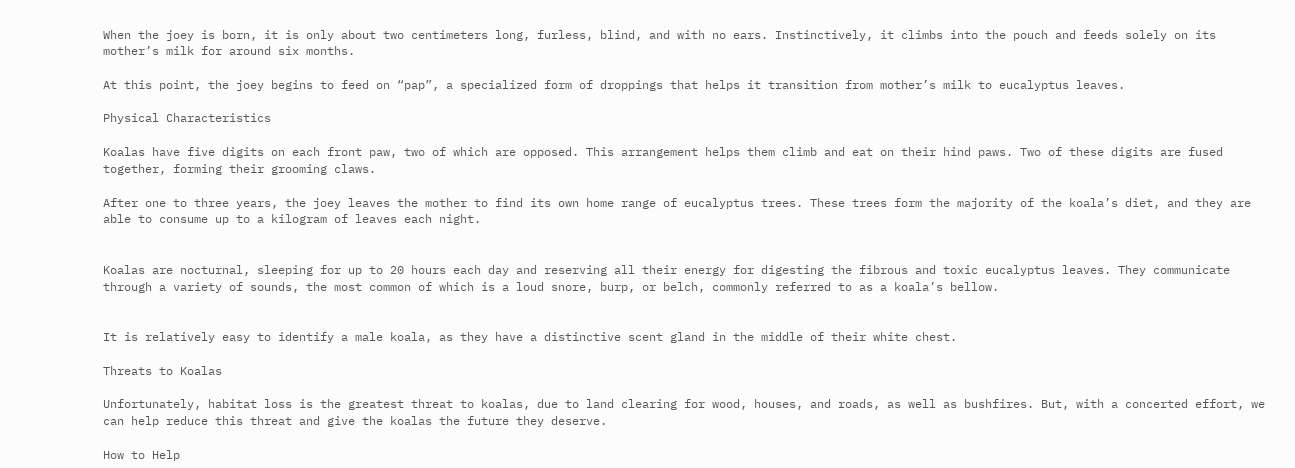When the joey is born, it is only about two centimeters long, furless, blind, and with no ears. Instinctively, it climbs into the pouch and feeds solely on its mother’s milk for around six months.

At this point, the joey begins to feed on “pap”, a specialized form of droppings that helps it transition from mother’s milk to eucalyptus leaves.

Physical Characteristics

Koalas have five digits on each front paw, two of which are opposed. This arrangement helps them climb and eat on their hind paws. Two of these digits are fused together, forming their grooming claws.

After one to three years, the joey leaves the mother to find its own home range of eucalyptus trees. These trees form the majority of the koala’s diet, and they are able to consume up to a kilogram of leaves each night.


Koalas are nocturnal, sleeping for up to 20 hours each day and reserving all their energy for digesting the fibrous and toxic eucalyptus leaves. They communicate through a variety of sounds, the most common of which is a loud snore, burp, or belch, commonly referred to as a koala’s bellow.


It is relatively easy to identify a male koala, as they have a distinctive scent gland in the middle of their white chest.

Threats to Koalas

Unfortunately, habitat loss is the greatest threat to koalas, due to land clearing for wood, houses, and roads, as well as bushfires. But, with a concerted effort, we can help reduce this threat and give the koalas the future they deserve.

How to Help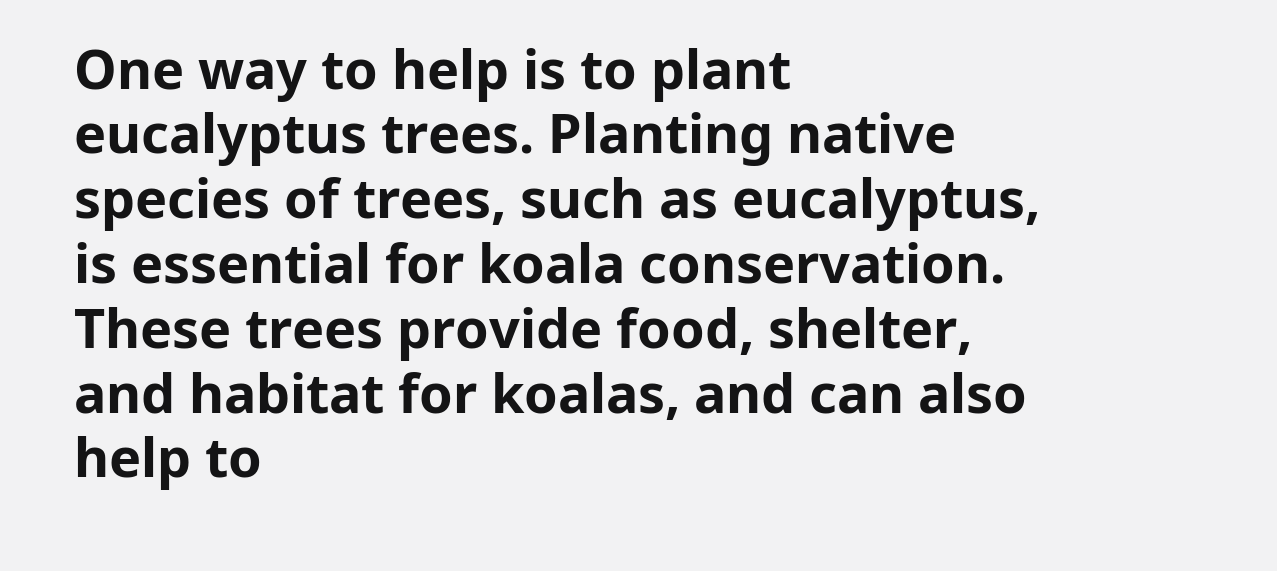One way to help is to plant eucalyptus trees. Planting native species of trees, such as eucalyptus, is essential for koala conservation. These trees provide food, shelter, and habitat for koalas, and can also help to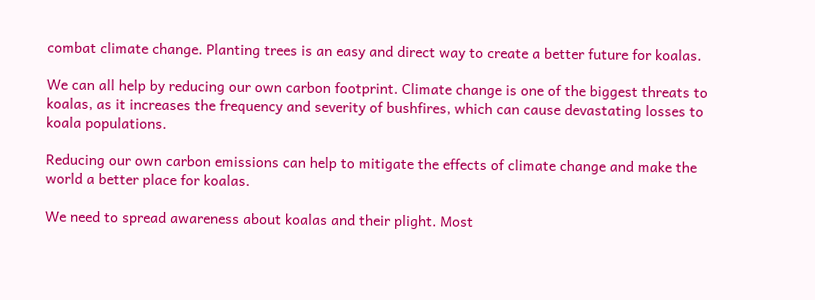combat climate change. Planting trees is an easy and direct way to create a better future for koalas.

We can all help by reducing our own carbon footprint. Climate change is one of the biggest threats to koalas, as it increases the frequency and severity of bushfires, which can cause devastating losses to koala populations.

Reducing our own carbon emissions can help to mitigate the effects of climate change and make the world a better place for koalas.

We need to spread awareness about koalas and their plight. Most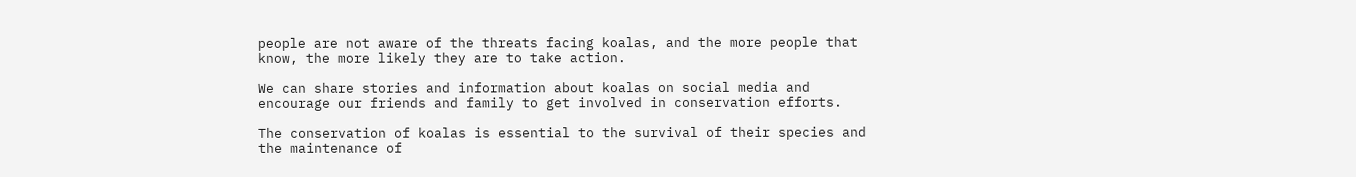people are not aware of the threats facing koalas, and the more people that know, the more likely they are to take action.

We can share stories and information about koalas on social media and encourage our friends and family to get involved in conservation efforts.

The conservation of koalas is essential to the survival of their species and the maintenance of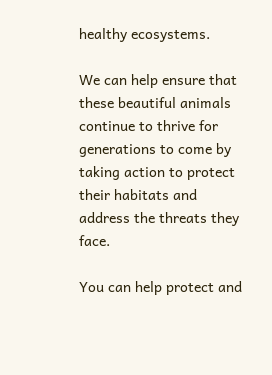healthy ecosystems.

We can help ensure that these beautiful animals continue to thrive for generations to come by taking action to protect their habitats and address the threats they face.

You can help protect and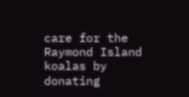care for the Raymond Island koalas by donating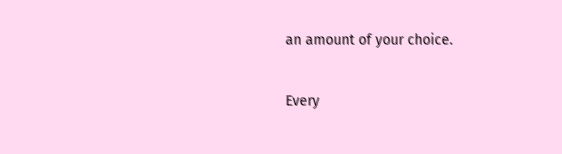an amount of your choice.

Every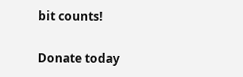bit counts!

Donate today